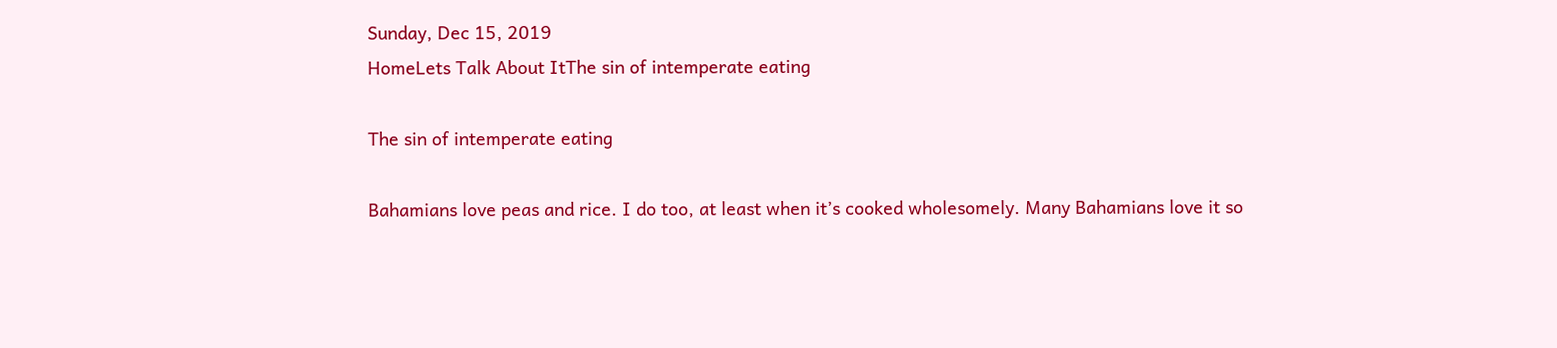Sunday, Dec 15, 2019
HomeLets Talk About ItThe sin of intemperate eating

The sin of intemperate eating

Bahamians love peas and rice. I do too, at least when it’s cooked wholesomely. Many Bahamians love it so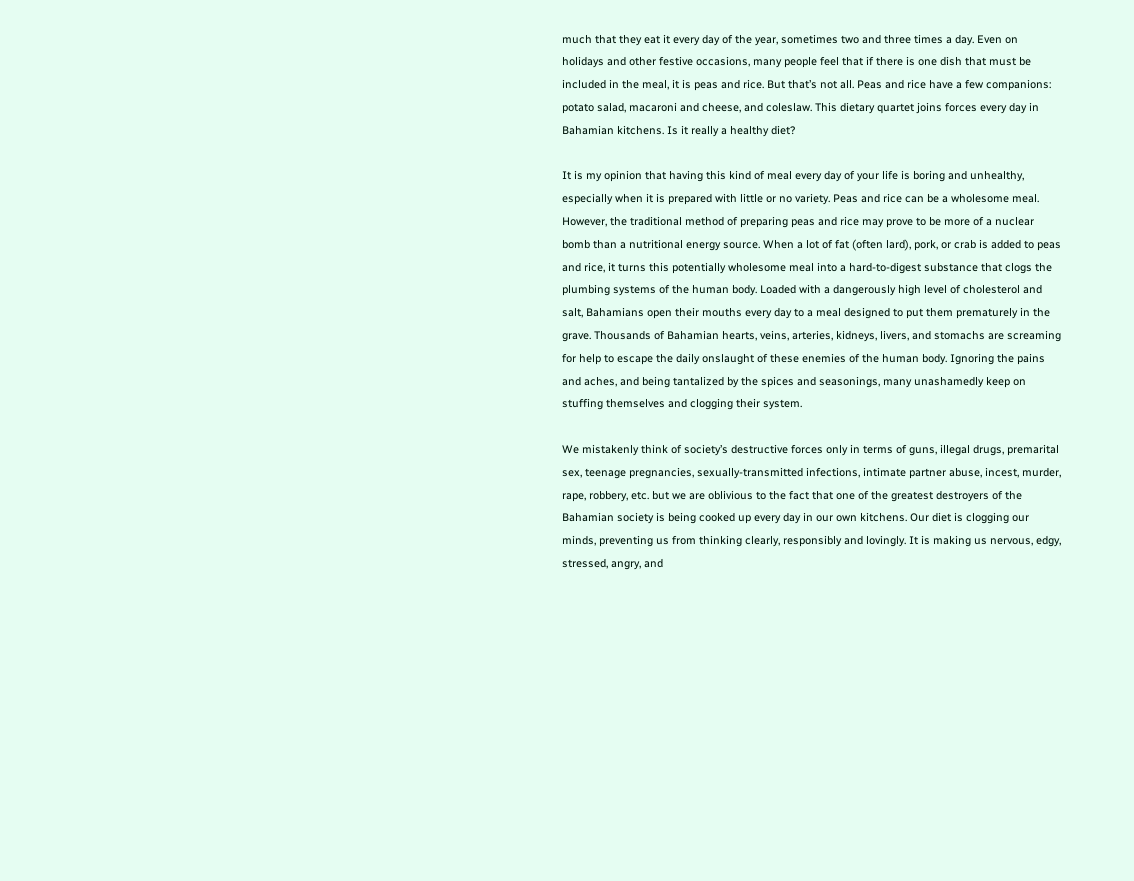much that they eat it every day of the year, sometimes two and three times a day. Even on holidays and other festive occasions, many people feel that if there is one dish that must be included in the meal, it is peas and rice. But that’s not all. Peas and rice have a few companions: potato salad, macaroni and cheese, and coleslaw. This dietary quartet joins forces every day in Bahamian kitchens. Is it really a healthy diet?

It is my opinion that having this kind of meal every day of your life is boring and unhealthy, especially when it is prepared with little or no variety. Peas and rice can be a wholesome meal. However, the traditional method of preparing peas and rice may prove to be more of a nuclear bomb than a nutritional energy source. When a lot of fat (often lard), pork, or crab is added to peas and rice, it turns this potentially wholesome meal into a hard-to-digest substance that clogs the plumbing systems of the human body. Loaded with a dangerously high level of cholesterol and salt, Bahamians open their mouths every day to a meal designed to put them prematurely in the grave. Thousands of Bahamian hearts, veins, arteries, kidneys, livers, and stomachs are screaming for help to escape the daily onslaught of these enemies of the human body. Ignoring the pains and aches, and being tantalized by the spices and seasonings, many unashamedly keep on stuffing themselves and clogging their system.

We mistakenly think of society’s destructive forces only in terms of guns, illegal drugs, premarital sex, teenage pregnancies, sexually-transmitted infections, intimate partner abuse, incest, murder, rape, robbery, etc. but we are oblivious to the fact that one of the greatest destroyers of the Bahamian society is being cooked up every day in our own kitchens. Our diet is clogging our minds, preventing us from thinking clearly, responsibly and lovingly. It is making us nervous, edgy, stressed, angry, and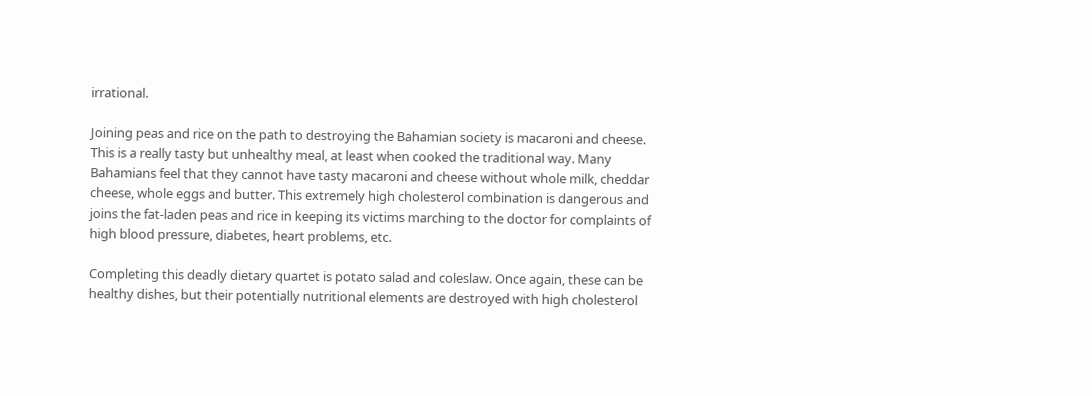irrational.

Joining peas and rice on the path to destroying the Bahamian society is macaroni and cheese. This is a really tasty but unhealthy meal, at least when cooked the traditional way. Many Bahamians feel that they cannot have tasty macaroni and cheese without whole milk, cheddar cheese, whole eggs and butter. This extremely high cholesterol combination is dangerous and joins the fat-laden peas and rice in keeping its victims marching to the doctor for complaints of high blood pressure, diabetes, heart problems, etc.

Completing this deadly dietary quartet is potato salad and coleslaw. Once again, these can be healthy dishes, but their potentially nutritional elements are destroyed with high cholesterol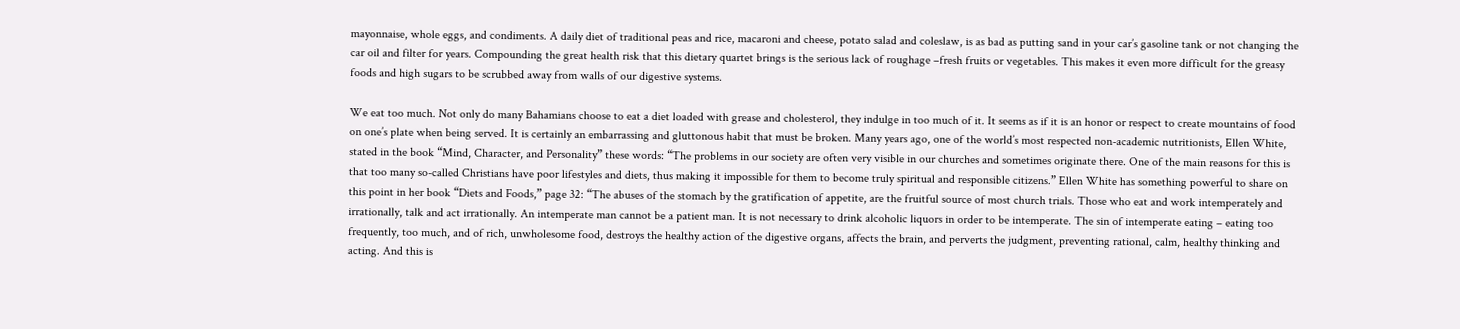mayonnaise, whole eggs, and condiments. A daily diet of traditional peas and rice, macaroni and cheese, potato salad and coleslaw, is as bad as putting sand in your car’s gasoline tank or not changing the car oil and filter for years. Compounding the great health risk that this dietary quartet brings is the serious lack of roughage –fresh fruits or vegetables. This makes it even more difficult for the greasy foods and high sugars to be scrubbed away from walls of our digestive systems.

We eat too much. Not only do many Bahamians choose to eat a diet loaded with grease and cholesterol, they indulge in too much of it. It seems as if it is an honor or respect to create mountains of food on one’s plate when being served. It is certainly an embarrassing and gluttonous habit that must be broken. Many years ago, one of the world’s most respected non-academic nutritionists, Ellen White, stated in the book “Mind, Character, and Personality” these words: “The problems in our society are often very visible in our churches and sometimes originate there. One of the main reasons for this is that too many so-called Christians have poor lifestyles and diets, thus making it impossible for them to become truly spiritual and responsible citizens.” Ellen White has something powerful to share on this point in her book “Diets and Foods,” page 32: “The abuses of the stomach by the gratification of appetite, are the fruitful source of most church trials. Those who eat and work intemperately and irrationally, talk and act irrationally. An intemperate man cannot be a patient man. It is not necessary to drink alcoholic liquors in order to be intemperate. The sin of intemperate eating – eating too frequently, too much, and of rich, unwholesome food, destroys the healthy action of the digestive organs, affects the brain, and perverts the judgment, preventing rational, calm, healthy thinking and acting. And this is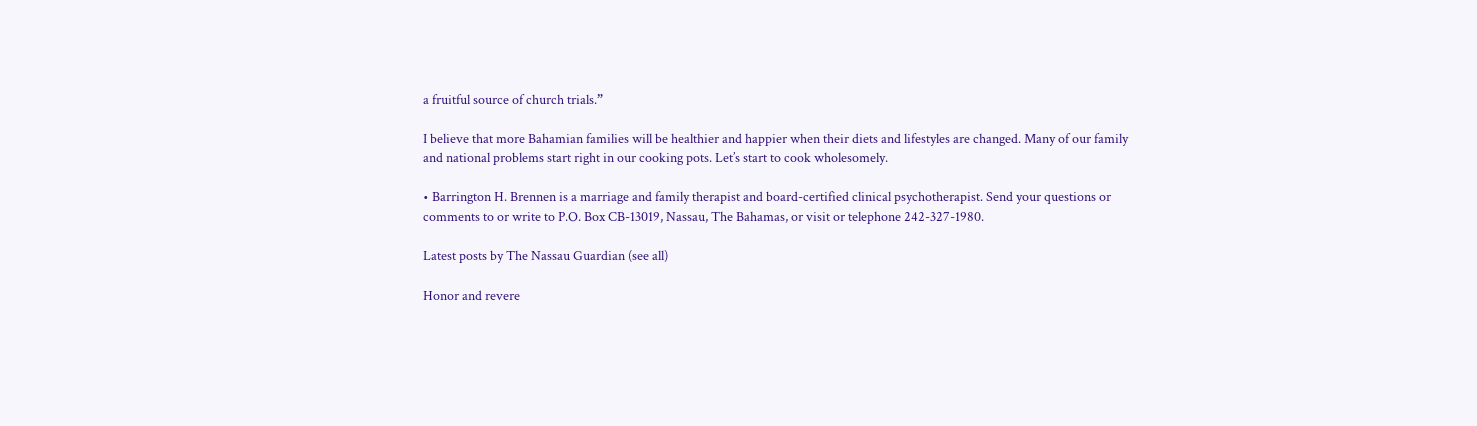a fruitful source of church trials.”

I believe that more Bahamian families will be healthier and happier when their diets and lifestyles are changed. Many of our family and national problems start right in our cooking pots. Let’s start to cook wholesomely.

• Barrington H. Brennen is a marriage and family therapist and board-certified clinical psychotherapist. Send your questions or comments to or write to P.O. Box CB-13019, Nassau, The Bahamas, or visit or telephone 242-327-1980.

Latest posts by The Nassau Guardian (see all)

Honor and revere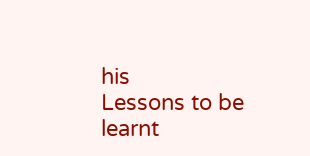his
Lessons to be learnt